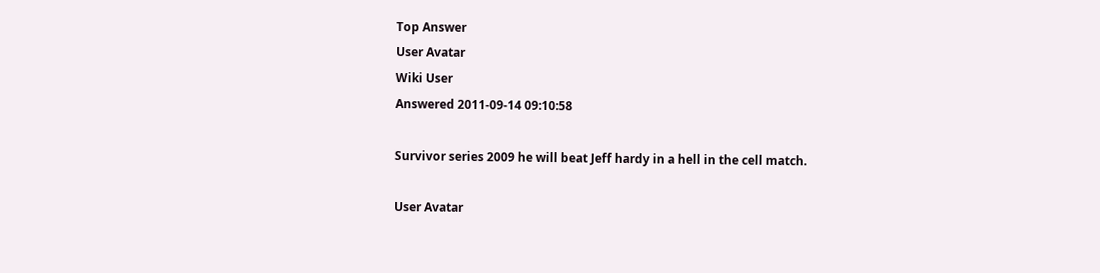Top Answer
User Avatar
Wiki User
Answered 2011-09-14 09:10:58

Survivor series 2009 he will beat Jeff hardy in a hell in the cell match.

User Avatar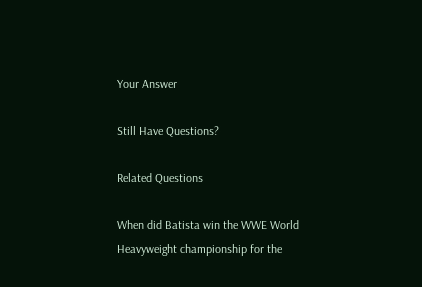Your Answer

Still Have Questions?

Related Questions

When did Batista win the WWE World Heavyweight championship for the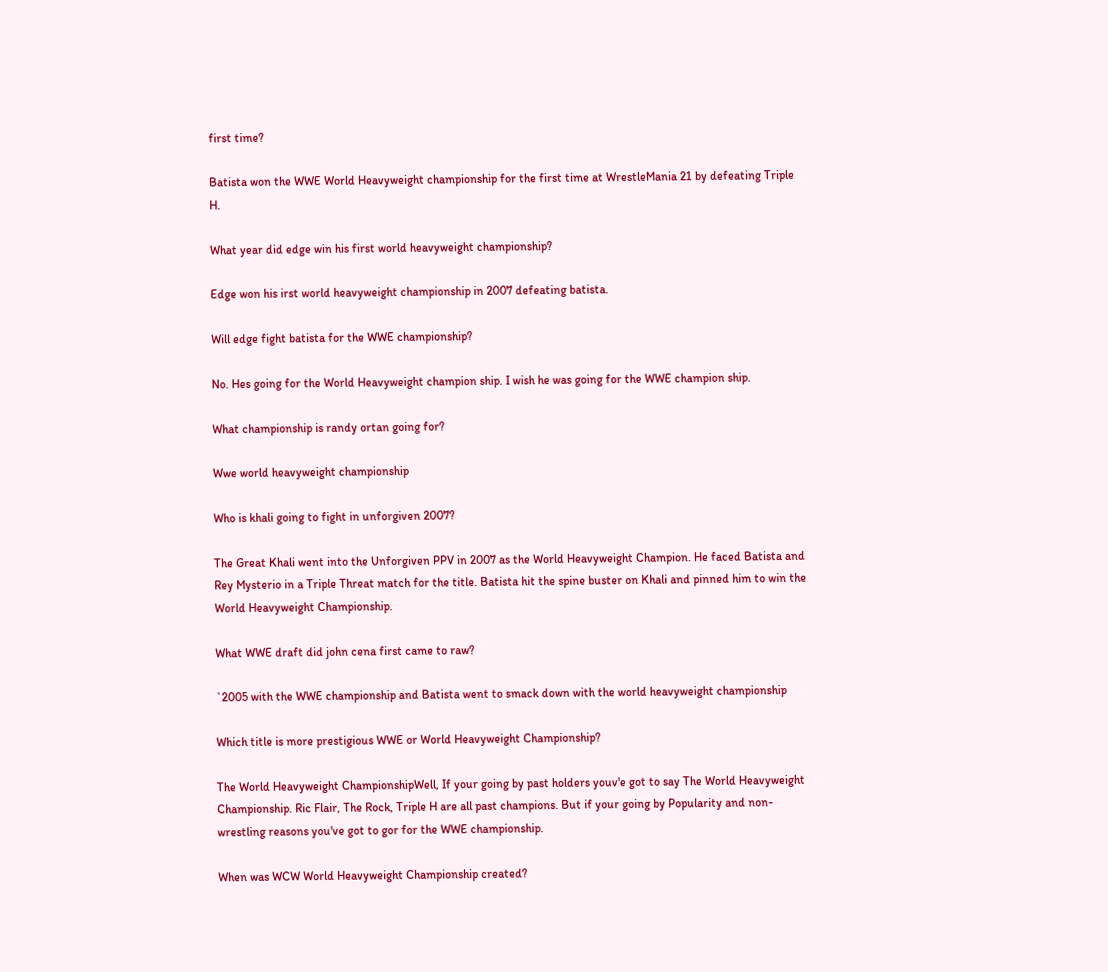first time?

Batista won the WWE World Heavyweight championship for the first time at WrestleMania 21 by defeating Triple H.

What year did edge win his first world heavyweight championship?

Edge won his irst world heavyweight championship in 2007 defeating batista.

Will edge fight batista for the WWE championship?

No. Hes going for the World Heavyweight champion ship. I wish he was going for the WWE champion ship.

What championship is randy ortan going for?

Wwe world heavyweight championship

Who is khali going to fight in unforgiven 2007?

The Great Khali went into the Unforgiven PPV in 2007 as the World Heavyweight Champion. He faced Batista and Rey Mysterio in a Triple Threat match for the title. Batista hit the spine buster on Khali and pinned him to win the World Heavyweight Championship.

What WWE draft did john cena first came to raw?

`2005 with the WWE championship and Batista went to smack down with the world heavyweight championship

Which title is more prestigious WWE or World Heavyweight Championship?

The World Heavyweight ChampionshipWell, If your going by past holders youv'e got to say The World Heavyweight Championship. Ric Flair, The Rock, Triple H are all past champions. But if your going by Popularity and non-wrestling reasons you've got to gor for the WWE championship.

When was WCW World Heavyweight Championship created?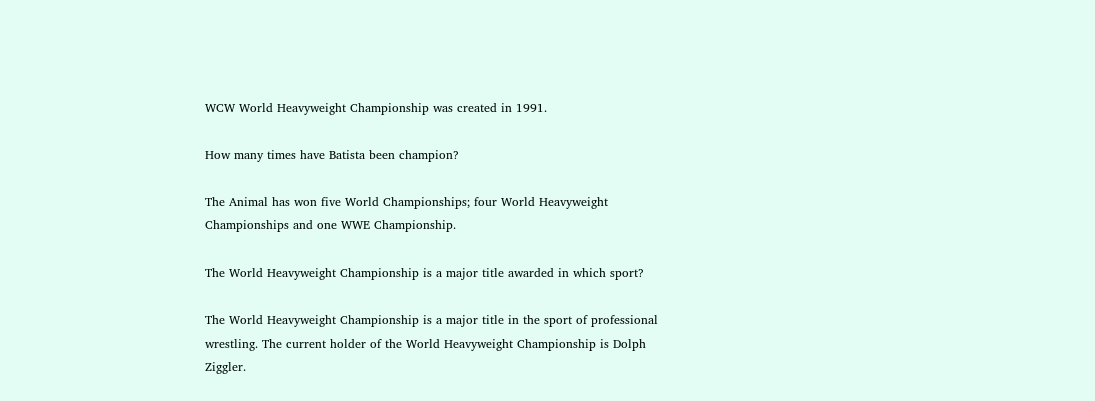WCW World Heavyweight Championship was created in 1991.

How many times have Batista been champion?

The Animal has won five World Championships; four World Heavyweight Championships and one WWE Championship.

The World Heavyweight Championship is a major title awarded in which sport?

The World Heavyweight Championship is a major title in the sport of professional wrestling. The current holder of the World Heavyweight Championship is Dolph Ziggler.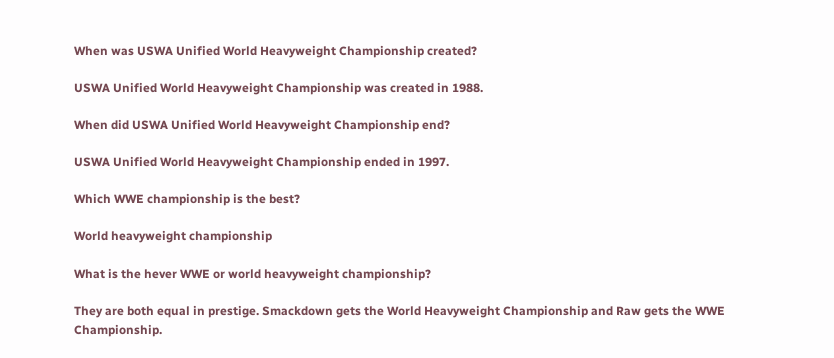When was USWA Unified World Heavyweight Championship created?

USWA Unified World Heavyweight Championship was created in 1988.

When did USWA Unified World Heavyweight Championship end?

USWA Unified World Heavyweight Championship ended in 1997.

Which WWE championship is the best?

World heavyweight championship

What is the hever WWE or world heavyweight championship?

They are both equal in prestige. Smackdown gets the World Heavyweight Championship and Raw gets the WWE Championship.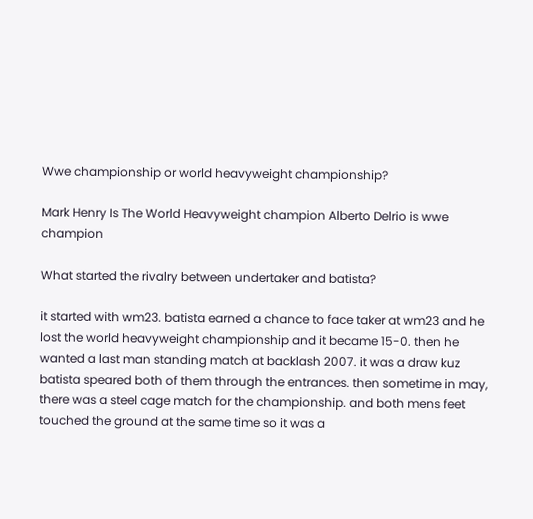Wwe championship or world heavyweight championship?

Mark Henry Is The World Heavyweight champion Alberto Delrio is wwe champion

What started the rivalry between undertaker and batista?

it started with wm23. batista earned a chance to face taker at wm23 and he lost the world heavyweight championship and it became 15-0. then he wanted a last man standing match at backlash 2007. it was a draw kuz batista speared both of them through the entrances. then sometime in may, there was a steel cage match for the championship. and both mens feet touched the ground at the same time so it was a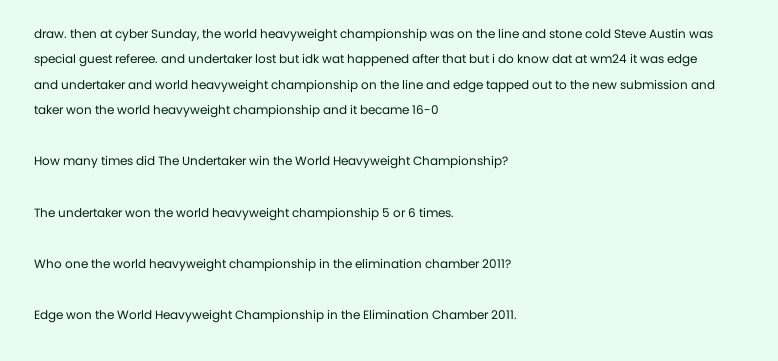draw. then at cyber Sunday, the world heavyweight championship was on the line and stone cold Steve Austin was special guest referee. and undertaker lost but idk wat happened after that but i do know dat at wm24 it was edge and undertaker and world heavyweight championship on the line and edge tapped out to the new submission and taker won the world heavyweight championship and it became 16-0

How many times did The Undertaker win the World Heavyweight Championship?

The undertaker won the world heavyweight championship 5 or 6 times.

Who one the world heavyweight championship in the elimination chamber 2011?

Edge won the World Heavyweight Championship in the Elimination Chamber 2011.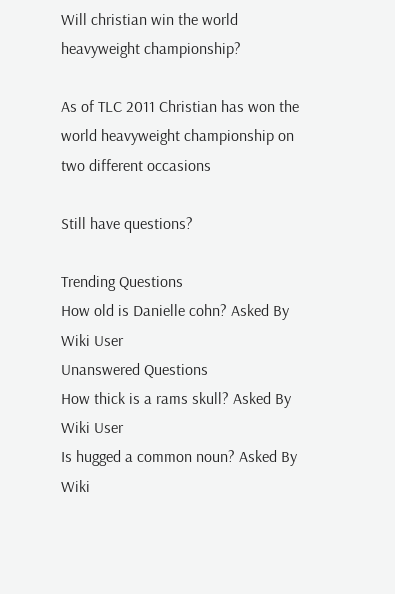Will christian win the world heavyweight championship?

As of TLC 2011 Christian has won the world heavyweight championship on two different occasions

Still have questions?

Trending Questions
How old is Danielle cohn? Asked By Wiki User
Unanswered Questions
How thick is a rams skull? Asked By Wiki User
Is hugged a common noun? Asked By Wiki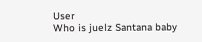User
Who is juelz Santana baby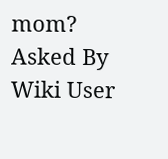mom? Asked By Wiki User